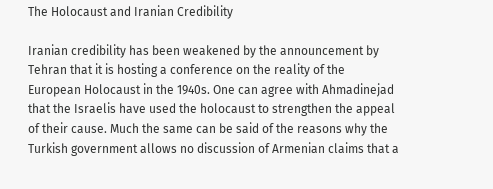The Holocaust and Iranian Credibility

Iranian credibility has been weakened by the announcement by Tehran that it is hosting a conference on the reality of the European Holocaust in the 1940s. One can agree with Ahmadinejad that the Israelis have used the holocaust to strengthen the appeal of their cause. Much the same can be said of the reasons why the Turkish government allows no discussion of Armenian claims that a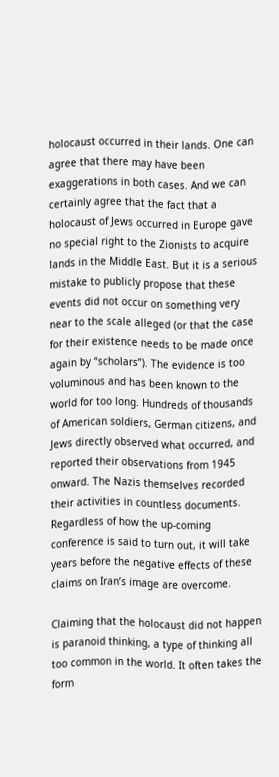holocaust occurred in their lands. One can agree that there may have been exaggerations in both cases. And we can certainly agree that the fact that a holocaust of Jews occurred in Europe gave no special right to the Zionists to acquire lands in the Middle East. But it is a serious mistake to publicly propose that these events did not occur on something very near to the scale alleged (or that the case for their existence needs to be made once again by “scholars”). The evidence is too voluminous and has been known to the world for too long. Hundreds of thousands of American soldiers, German citizens, and Jews directly observed what occurred, and reported their observations from 1945 onward. The Nazis themselves recorded their activities in countless documents. Regardless of how the up-coming conference is said to turn out, it will take years before the negative effects of these claims on Iran’s image are overcome.

Claiming that the holocaust did not happen is paranoid thinking, a type of thinking all too common in the world. It often takes the form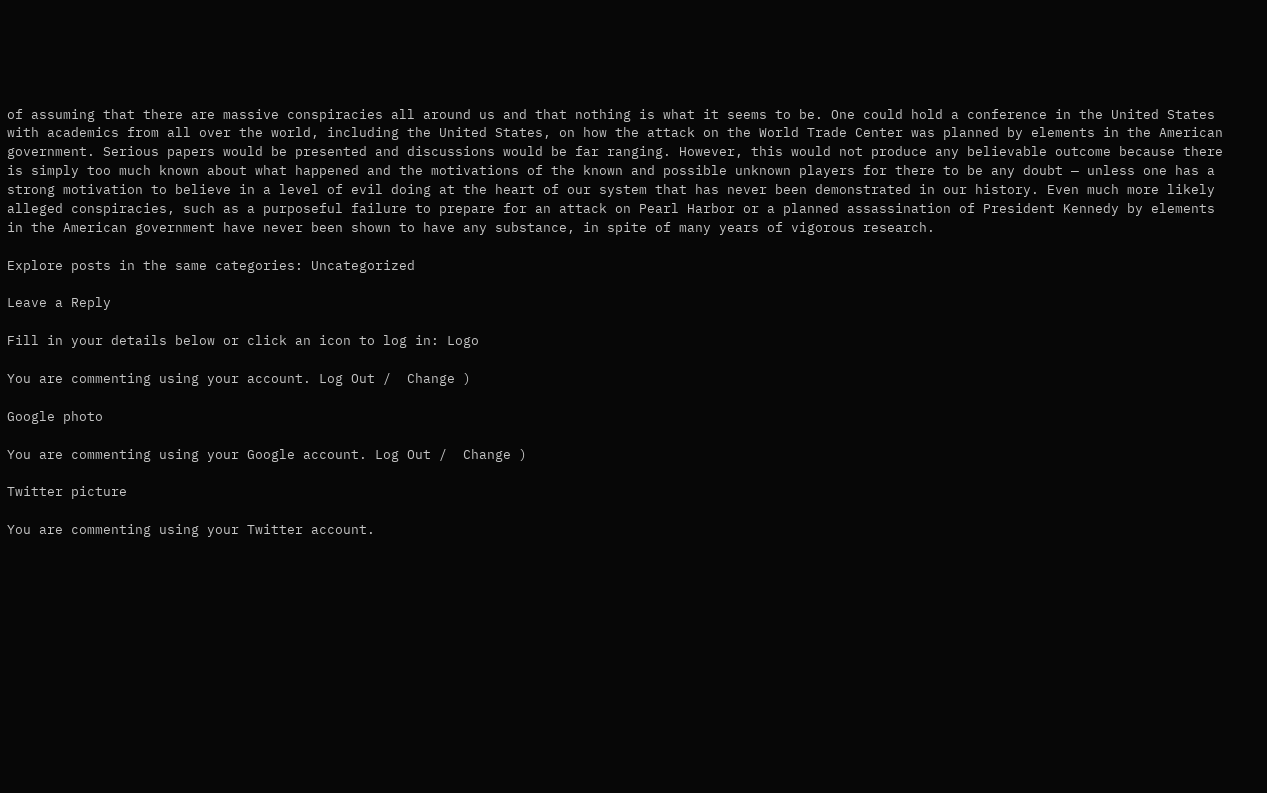of assuming that there are massive conspiracies all around us and that nothing is what it seems to be. One could hold a conference in the United States with academics from all over the world, including the United States, on how the attack on the World Trade Center was planned by elements in the American government. Serious papers would be presented and discussions would be far ranging. However, this would not produce any believable outcome because there is simply too much known about what happened and the motivations of the known and possible unknown players for there to be any doubt — unless one has a strong motivation to believe in a level of evil doing at the heart of our system that has never been demonstrated in our history. Even much more likely alleged conspiracies, such as a purposeful failure to prepare for an attack on Pearl Harbor or a planned assassination of President Kennedy by elements in the American government have never been shown to have any substance, in spite of many years of vigorous research.

Explore posts in the same categories: Uncategorized

Leave a Reply

Fill in your details below or click an icon to log in: Logo

You are commenting using your account. Log Out /  Change )

Google photo

You are commenting using your Google account. Log Out /  Change )

Twitter picture

You are commenting using your Twitter account.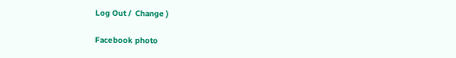Log Out /  Change )

Facebook photo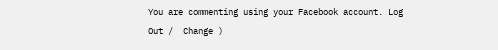You are commenting using your Facebook account. Log Out /  Change )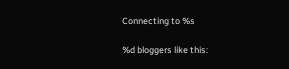Connecting to %s

%d bloggers like this: